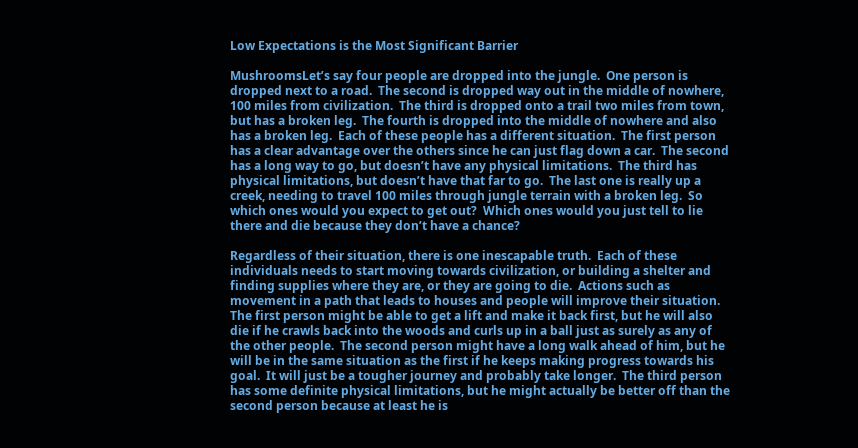Low Expectations is the Most Significant Barrier

MushroomsLet’s say four people are dropped into the jungle.  One person is dropped next to a road.  The second is dropped way out in the middle of nowhere, 100 miles from civilization.  The third is dropped onto a trail two miles from town, but has a broken leg.  The fourth is dropped into the middle of nowhere and also has a broken leg.  Each of these people has a different situation.  The first person has a clear advantage over the others since he can just flag down a car.  The second has a long way to go, but doesn’t have any physical limitations.  The third has physical limitations, but doesn’t have that far to go.  The last one is really up a creek, needing to travel 100 miles through jungle terrain with a broken leg.  So which ones would you expect to get out?  Which ones would you just tell to lie there and die because they don’t have a chance?

Regardless of their situation, there is one inescapable truth.  Each of these individuals needs to start moving towards civilization, or building a shelter and finding supplies where they are, or they are going to die.  Actions such as movement in a path that leads to houses and people will improve their situation.  The first person might be able to get a lift and make it back first, but he will also die if he crawls back into the woods and curls up in a ball just as surely as any of the other people.  The second person might have a long walk ahead of him, but he will be in the same situation as the first if he keeps making progress towards his goal.  It will just be a tougher journey and probably take longer.  The third person has some definite physical limitations, but he might actually be better off than the second person because at least he is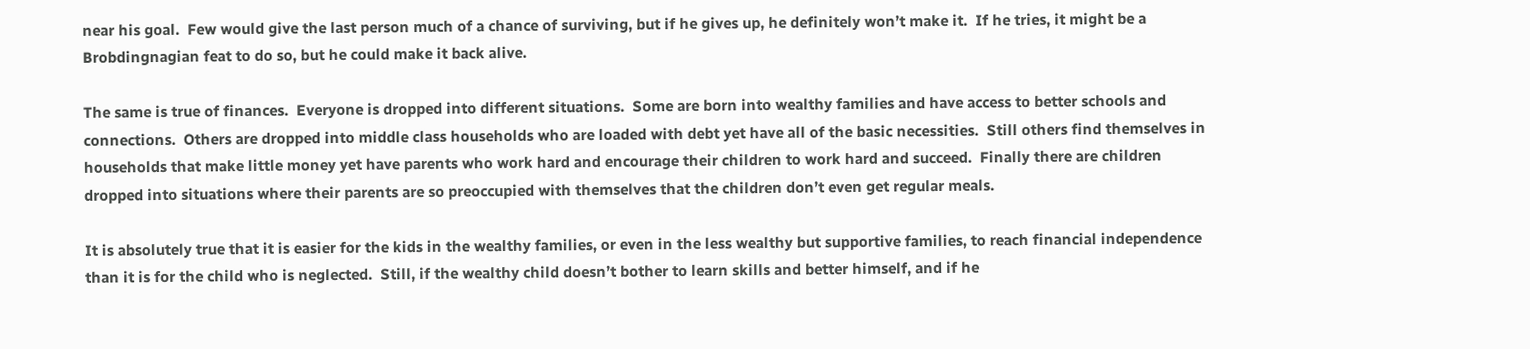near his goal.  Few would give the last person much of a chance of surviving, but if he gives up, he definitely won’t make it.  If he tries, it might be a Brobdingnagian feat to do so, but he could make it back alive.

The same is true of finances.  Everyone is dropped into different situations.  Some are born into wealthy families and have access to better schools and connections.  Others are dropped into middle class households who are loaded with debt yet have all of the basic necessities.  Still others find themselves in households that make little money yet have parents who work hard and encourage their children to work hard and succeed.  Finally there are children dropped into situations where their parents are so preoccupied with themselves that the children don’t even get regular meals.

It is absolutely true that it is easier for the kids in the wealthy families, or even in the less wealthy but supportive families, to reach financial independence than it is for the child who is neglected.  Still, if the wealthy child doesn’t bother to learn skills and better himself, and if he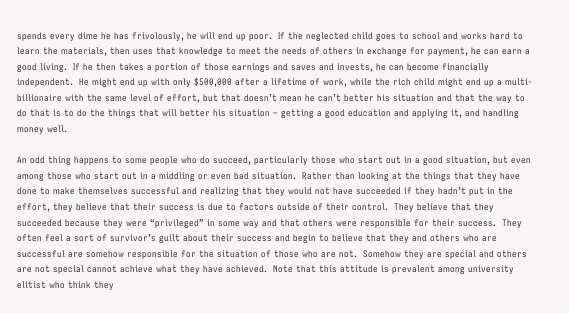spends every dime he has frivolously, he will end up poor.  If the neglected child goes to school and works hard to learn the materials, then uses that knowledge to meet the needs of others in exchange for payment, he can earn a good living.  If he then takes a portion of those earnings and saves and invests, he can become financially independent.  He might end up with only $500,000 after a lifetime of work, while the rich child might end up a multi-billionaire with the same level of effort, but that doesn’t mean he can’t better his situation and that the way to do that is to do the things that will better his situation – getting a good education and applying it, and handling money well.

An odd thing happens to some people who do succeed, particularly those who start out in a good situation, but even among those who start out in a middling or even bad situation.  Rather than looking at the things that they have done to make themselves successful and realizing that they would not have succeeded if they hadn’t put in the effort, they believe that their success is due to factors outside of their control.  They believe that they succeeded because they were “privileged” in some way and that others were responsible for their success.  They often feel a sort of survivor’s guilt about their success and begin to believe that they and others who are successful are somehow responsible for the situation of those who are not.  Somehow they are special and others are not special cannot achieve what they have achieved.  Note that this attitude is prevalent among university elitist who think they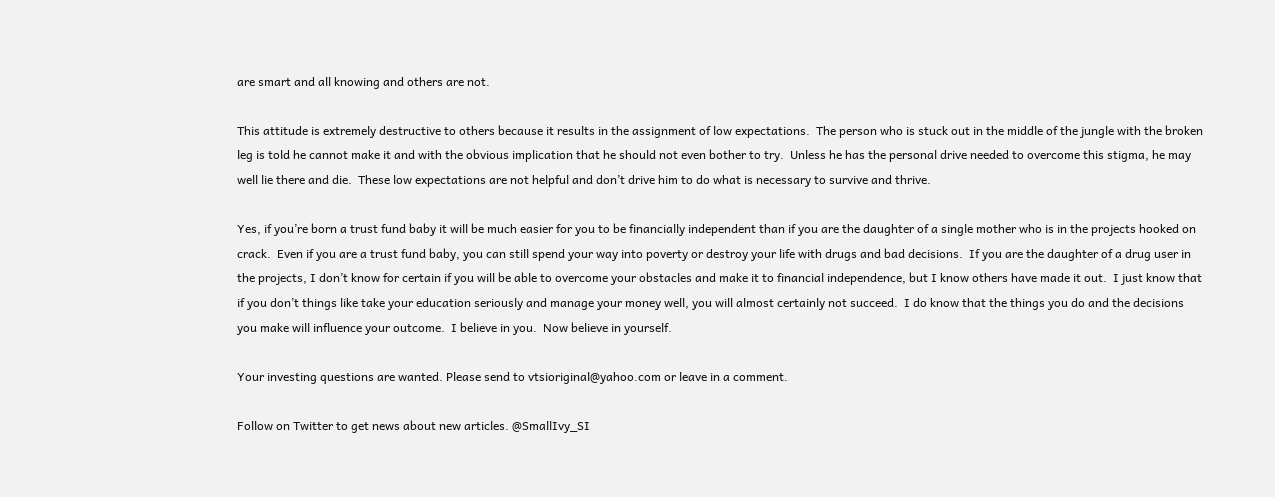are smart and all knowing and others are not.

This attitude is extremely destructive to others because it results in the assignment of low expectations.  The person who is stuck out in the middle of the jungle with the broken leg is told he cannot make it and with the obvious implication that he should not even bother to try.  Unless he has the personal drive needed to overcome this stigma, he may well lie there and die.  These low expectations are not helpful and don’t drive him to do what is necessary to survive and thrive.

Yes, if you’re born a trust fund baby it will be much easier for you to be financially independent than if you are the daughter of a single mother who is in the projects hooked on crack.  Even if you are a trust fund baby, you can still spend your way into poverty or destroy your life with drugs and bad decisions.  If you are the daughter of a drug user in the projects, I don’t know for certain if you will be able to overcome your obstacles and make it to financial independence, but I know others have made it out.  I just know that if you don’t things like take your education seriously and manage your money well, you will almost certainly not succeed.  I do know that the things you do and the decisions you make will influence your outcome.  I believe in you.  Now believe in yourself.

Your investing questions are wanted. Please send to vtsioriginal@yahoo.com or leave in a comment.

Follow on Twitter to get news about new articles. @SmallIvy_SI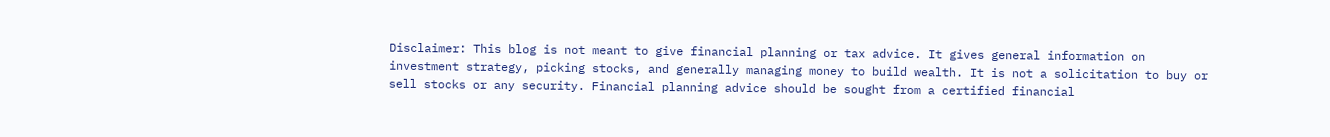Disclaimer: This blog is not meant to give financial planning or tax advice. It gives general information on investment strategy, picking stocks, and generally managing money to build wealth. It is not a solicitation to buy or sell stocks or any security. Financial planning advice should be sought from a certified financial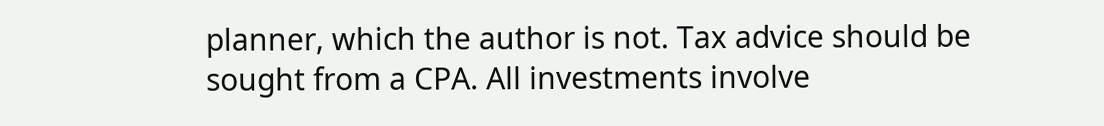planner, which the author is not. Tax advice should be sought from a CPA. All investments involve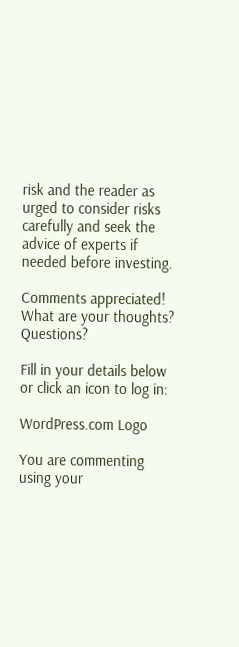risk and the reader as urged to consider risks carefully and seek the advice of experts if needed before investing.

Comments appreciated! What are your thoughts? Questions?

Fill in your details below or click an icon to log in:

WordPress.com Logo

You are commenting using your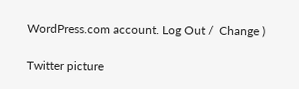WordPress.com account. Log Out /  Change )

Twitter picture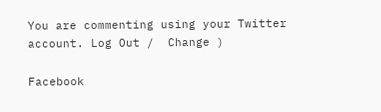You are commenting using your Twitter account. Log Out /  Change )

Facebook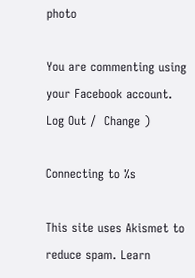photo

You are commenting using your Facebook account. Log Out /  Change )

Connecting to %s

This site uses Akismet to reduce spam. Learn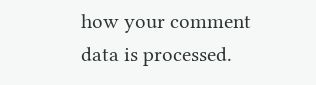how your comment data is processed.